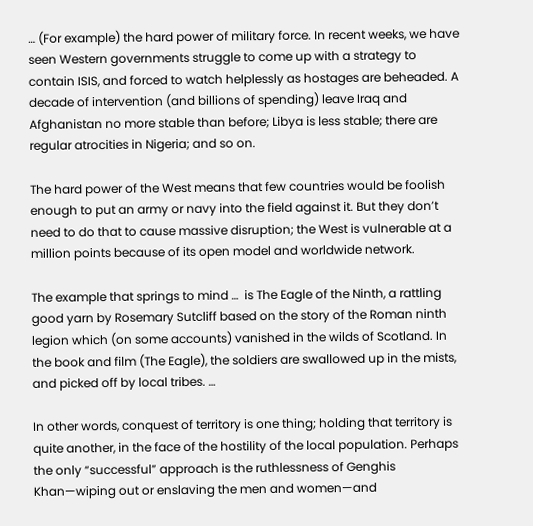… (For example) the hard power of military force. In recent weeks, we have seen Western governments struggle to come up with a strategy to contain ISIS, and forced to watch helplessly as hostages are beheaded. A decade of intervention (and billions of spending) leave Iraq and Afghanistan no more stable than before; Libya is less stable; there are regular atrocities in Nigeria; and so on.

The hard power of the West means that few countries would be foolish enough to put an army or navy into the field against it. But they don’t need to do that to cause massive disruption; the West is vulnerable at a million points because of its open model and worldwide network.

The example that springs to mind …  is The Eagle of the Ninth, a rattling good yarn by Rosemary Sutcliff based on the story of the Roman ninth legion which (on some accounts) vanished in the wilds of Scotland. In the book and film (The Eagle), the soldiers are swallowed up in the mists, and picked off by local tribes. …

In other words, conquest of territory is one thing; holding that territory is quite another, in the face of the hostility of the local population. Perhaps the only “successful” approach is the ruthlessness of Genghis Khan—wiping out or enslaving the men and women—and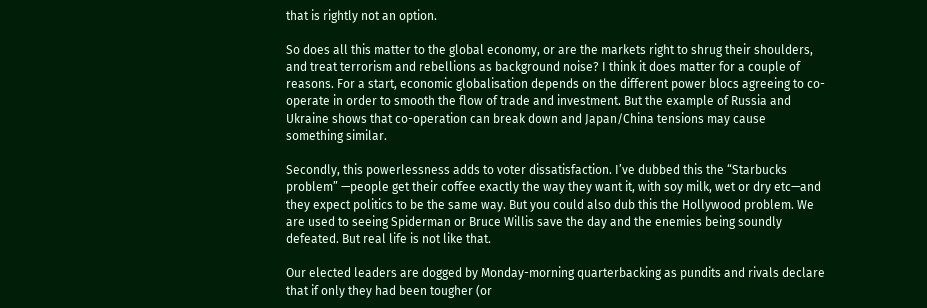that is rightly not an option.

So does all this matter to the global economy, or are the markets right to shrug their shoulders, and treat terrorism and rebellions as background noise? I think it does matter for a couple of reasons. For a start, economic globalisation depends on the different power blocs agreeing to co-operate in order to smooth the flow of trade and investment. But the example of Russia and Ukraine shows that co-operation can break down and Japan/China tensions may cause something similar.

Secondly, this powerlessness adds to voter dissatisfaction. I’ve dubbed this the “Starbucks problem” —people get their coffee exactly the way they want it, with soy milk, wet or dry etc—and they expect politics to be the same way. But you could also dub this the Hollywood problem. We are used to seeing Spiderman or Bruce Willis save the day and the enemies being soundly defeated. But real life is not like that.

Our elected leaders are dogged by Monday-morning quarterbacking as pundits and rivals declare that if only they had been tougher (or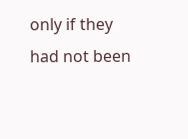only if they had not been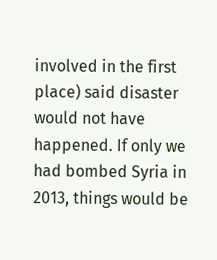involved in the first place) said disaster would not have happened. If only we had bombed Syria in 2013, things would be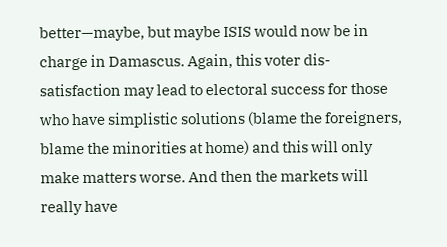better—maybe, but maybe ISIS would now be in charge in Damascus. Again, this voter dis-satisfaction may lead to electoral success for those who have simplistic solutions (blame the foreigners, blame the minorities at home) and this will only make matters worse. And then the markets will really have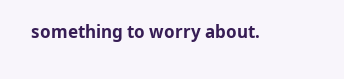something to worry about.